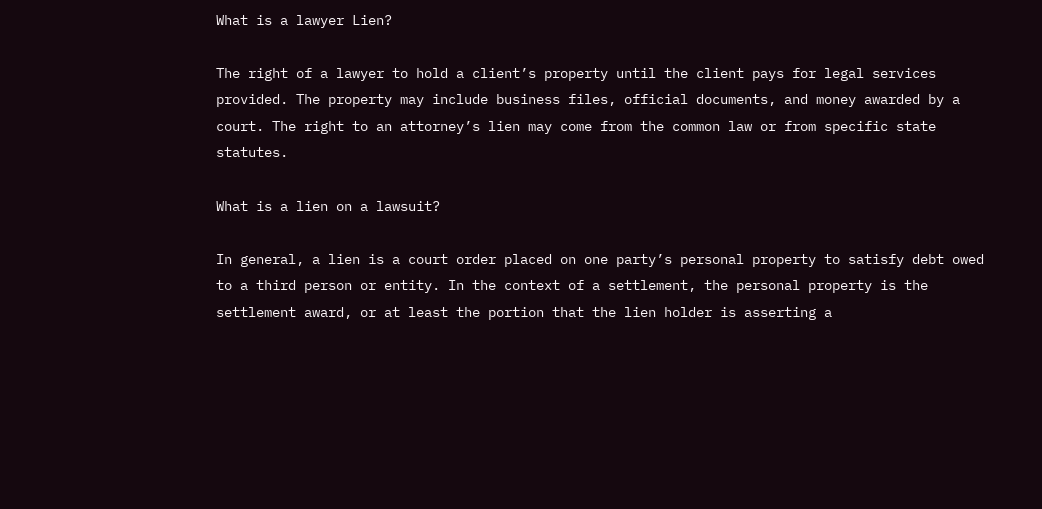What is a lawyer Lien?

The right of a lawyer to hold a client’s property until the client pays for legal services provided. The property may include business files, official documents, and money awarded by a court. The right to an attorney’s lien may come from the common law or from specific state statutes.

What is a lien on a lawsuit?

In general, a lien is a court order placed on one party’s personal property to satisfy debt owed to a third person or entity. In the context of a settlement, the personal property is the settlement award, or at least the portion that the lien holder is asserting a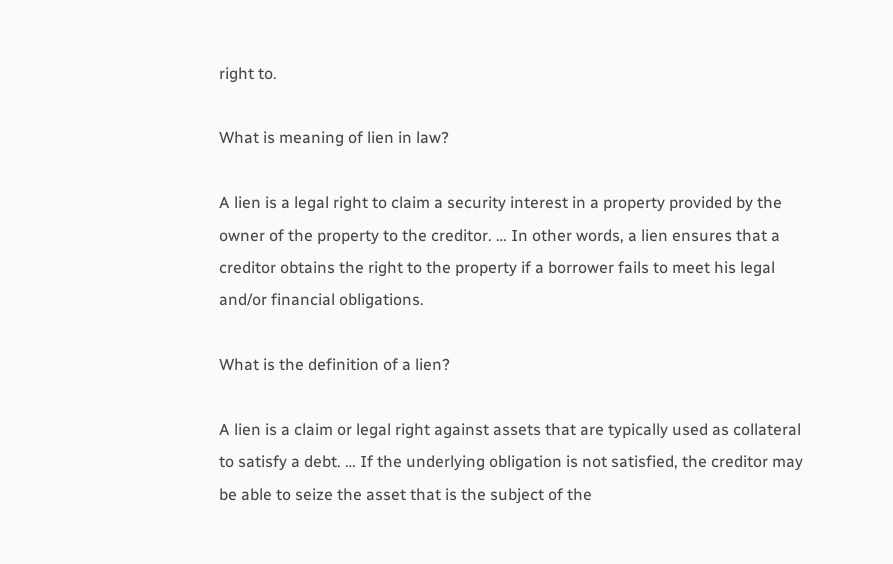right to.

What is meaning of lien in law?

A lien is a legal right to claim a security interest in a property provided by the owner of the property to the creditor. … In other words, a lien ensures that a creditor obtains the right to the property if a borrower fails to meet his legal and/or financial obligations.

What is the definition of a lien?

A lien is a claim or legal right against assets that are typically used as collateral to satisfy a debt. … If the underlying obligation is not satisfied, the creditor may be able to seize the asset that is the subject of the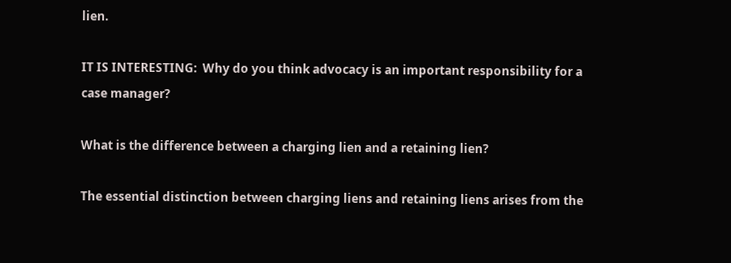lien.

IT IS INTERESTING:  Why do you think advocacy is an important responsibility for a case manager?

What is the difference between a charging lien and a retaining lien?

The essential distinction between charging liens and retaining liens arises from the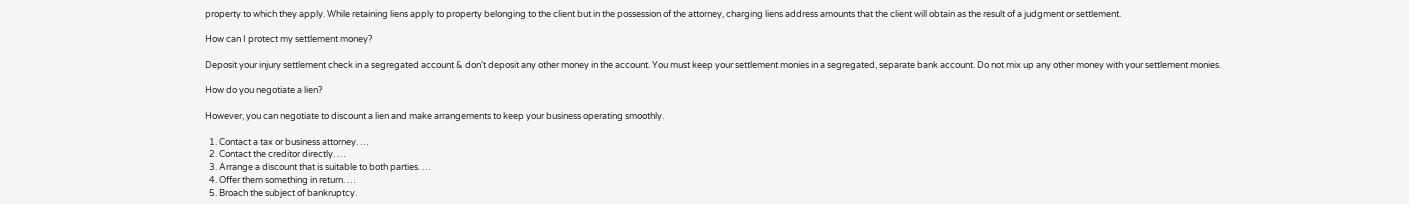property to which they apply. While retaining liens apply to property belonging to the client but in the possession of the attorney, charging liens address amounts that the client will obtain as the result of a judgment or settlement.

How can I protect my settlement money?

Deposit your injury settlement check in a segregated account & don’t deposit any other money in the account. You must keep your settlement monies in a segregated, separate bank account. Do not mix up any other money with your settlement monies.

How do you negotiate a lien?

However, you can negotiate to discount a lien and make arrangements to keep your business operating smoothly.

  1. Contact a tax or business attorney. …
  2. Contact the creditor directly. …
  3. Arrange a discount that is suitable to both parties. …
  4. Offer them something in return. …
  5. Broach the subject of bankruptcy.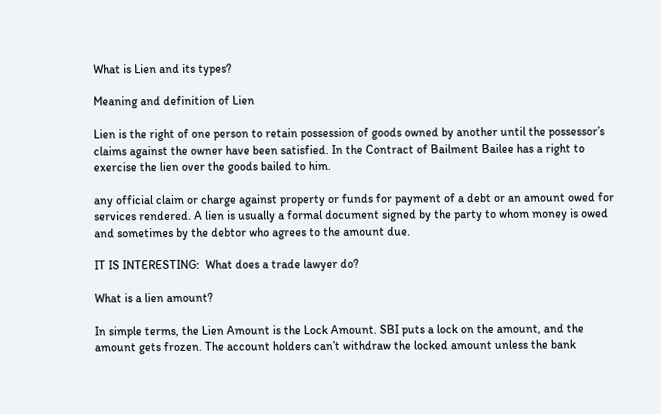What is Lien and its types?

Meaning and definition of Lien

Lien is the right of one person to retain possession of goods owned by another until the possessor’s claims against the owner have been satisfied. In the Contract of Bailment Bailee has a right to exercise the lien over the goods bailed to him.

any official claim or charge against property or funds for payment of a debt or an amount owed for services rendered. A lien is usually a formal document signed by the party to whom money is owed and sometimes by the debtor who agrees to the amount due.

IT IS INTERESTING:  What does a trade lawyer do?

What is a lien amount?

In simple terms, the Lien Amount is the Lock Amount. SBI puts a lock on the amount, and the amount gets frozen. The account holders can’t withdraw the locked amount unless the bank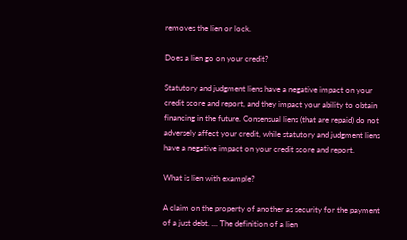removes the lien or lock.

Does a lien go on your credit?

Statutory and judgment liens have a negative impact on your credit score and report, and they impact your ability to obtain financing in the future. Consensual liens (that are repaid) do not adversely affect your credit, while statutory and judgment liens have a negative impact on your credit score and report.

What is lien with example?

A claim on the property of another as security for the payment of a just debt. … The definition of a lien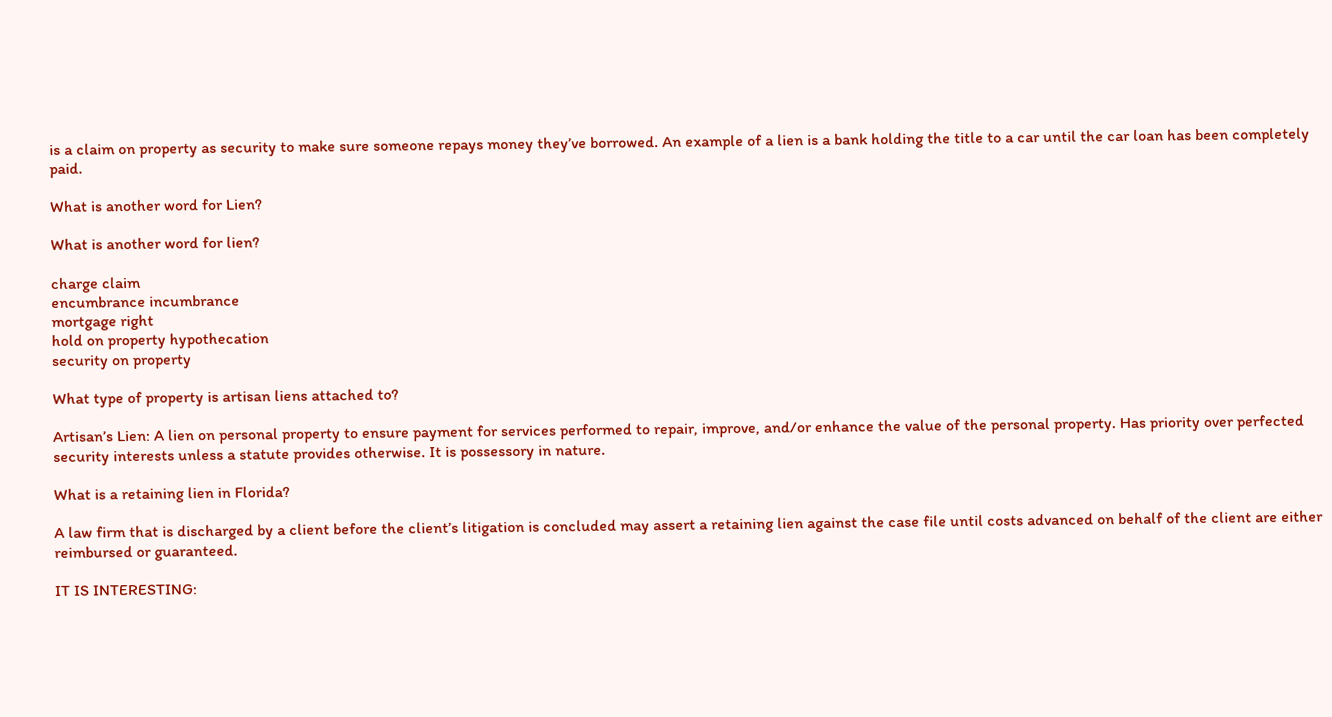is a claim on property as security to make sure someone repays money they’ve borrowed. An example of a lien is a bank holding the title to a car until the car loan has been completely paid.

What is another word for Lien?

What is another word for lien?

charge claim
encumbrance incumbrance
mortgage right
hold on property hypothecation
security on property

What type of property is artisan liens attached to?

Artisan’s Lien: A lien on personal property to ensure payment for services performed to repair, improve, and/or enhance the value of the personal property. Has priority over perfected security interests unless a statute provides otherwise. It is possessory in nature.

What is a retaining lien in Florida?

A law firm that is discharged by a client before the client’s litigation is concluded may assert a retaining lien against the case file until costs advanced on behalf of the client are either reimbursed or guaranteed.

IT IS INTERESTING: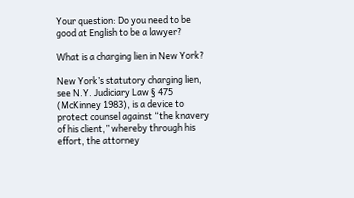Your question: Do you need to be good at English to be a lawyer?

What is a charging lien in New York?

New York’s statutory charging lien, see N.Y. Judiciary Law § 475 (McKinney 1983), is a device to protect counsel against “the knavery of his client,” whereby through his effort, the attorney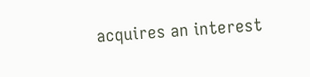acquires an interest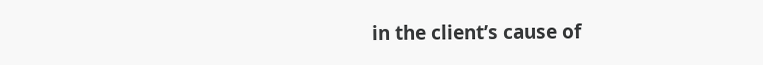in the client’s cause of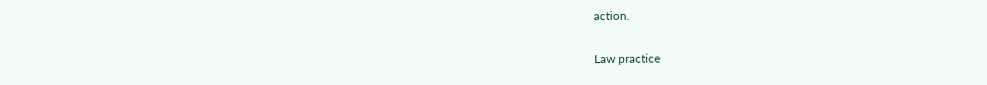action.

Law practice